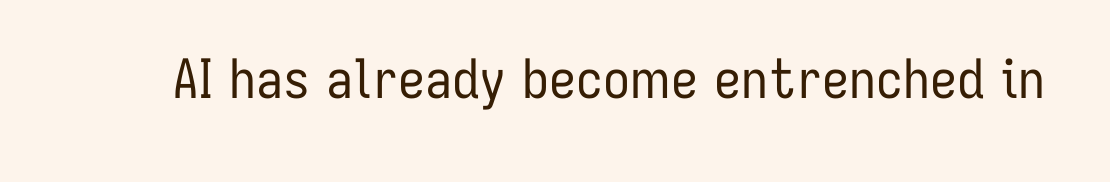AI has already become entrenched in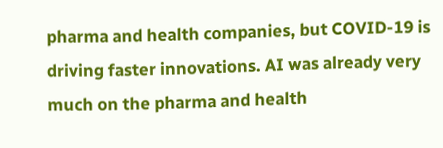pharma and health companies, but COVID-19 is driving faster innovations. AI was already very much on the pharma and health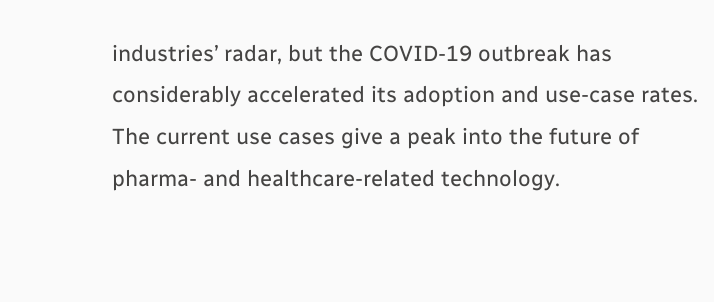industries’ radar, but the COVID-19 outbreak has considerably accelerated its adoption and use-case rates. The current use cases give a peak into the future of pharma- and healthcare-related technology.